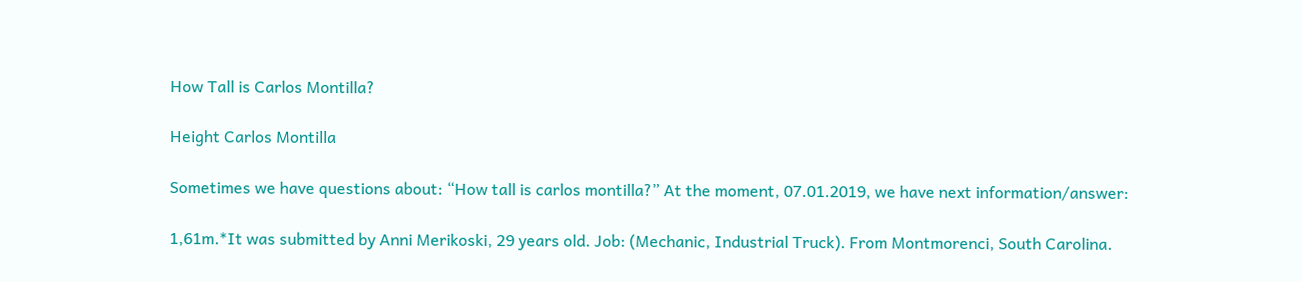How Tall is Carlos Montilla?

Height Carlos Montilla

Sometimes we have questions about: “How tall is carlos montilla?” At the moment, 07.01.2019, we have next information/answer:

1,61m.*It was submitted by Anni Merikoski, 29 years old. Job: (Mechanic, Industrial Truck). From Montmorenci, South Carolina.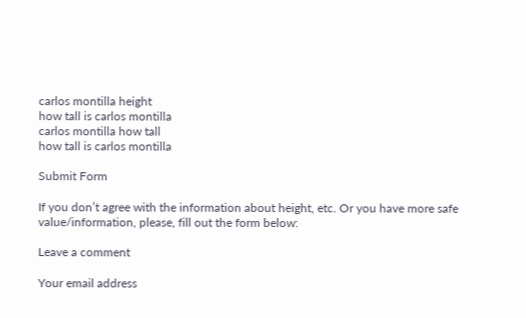carlos montilla height
how tall is carlos montilla
carlos montilla how tall
how tall is carlos montilla

Submit Form

If you don’t agree with the information about height, etc. Or you have more safe value/information, please, fill out the form below:

Leave a comment

Your email address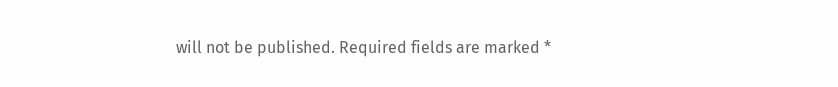will not be published. Required fields are marked *